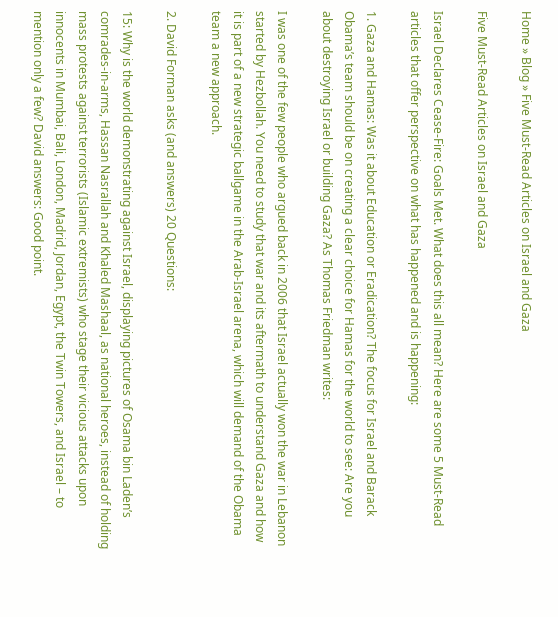Home » Blog » Five Must-Read Articles on Israel and Gaza

Five Must-Read Articles on Israel and Gaza

Israel Declares Cease-Fire: Goals Met. What does this all mean? Here are some 5 Must-Read articles that offer perspective on what has happened and is happening:

1. Gaza and Hamas: Was it about Education or Eradication? The focus for Israel and Barack Obama’s team should be on creating a clear choice for Hamas for the world to see: Are you about destroying Israel or building Gaza? As Thomas Friedman writes:

I was one of the few people who argued back in 2006 that Israel actually won the war in Lebanon started by Hezbollah. You need to study that war and its aftermath to understand Gaza and how it is part of a new strategic ballgame in the Arab-Israel arena, which will demand of the Obama team a new approach.

2. David Forman asks (and answers) 20 Questions:

15: Why is the world demonstrating against Israel, displaying pictures of Osama bin Laden’s comrades-in-arms, Hassan Nasrallah and Khaled Mashaal, as national heroes, instead of holding mass protests against terrorists (Islamic extremists) who stage their vicious attacks upon innocents in Mumbai, Bali, London, Madrid, Jordan, Egypt, the Twin Towers, and Israel – to mention only a few? David answers: Good point.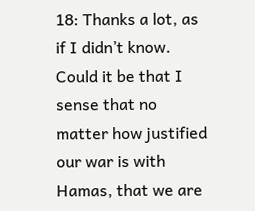18: Thanks a lot, as if I didn’t know. Could it be that I sense that no matter how justified our war is with Hamas, that we are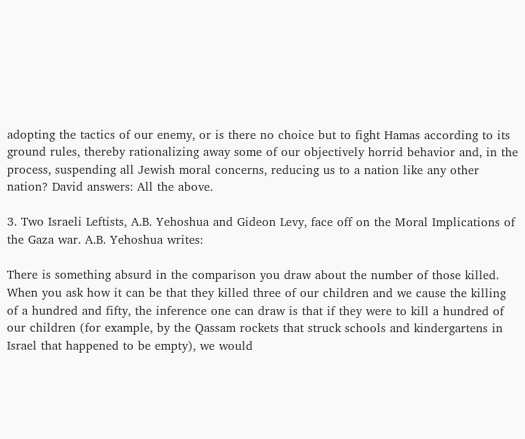adopting the tactics of our enemy, or is there no choice but to fight Hamas according to its ground rules, thereby rationalizing away some of our objectively horrid behavior and, in the process, suspending all Jewish moral concerns, reducing us to a nation like any other nation? David answers: All the above.

3. Two Israeli Leftists, A.B. Yehoshua and Gideon Levy, face off on the Moral Implications of the Gaza war. A.B. Yehoshua writes:

There is something absurd in the comparison you draw about the number of those killed. When you ask how it can be that they killed three of our children and we cause the killing of a hundred and fifty, the inference one can draw is that if they were to kill a hundred of our children (for example, by the Qassam rockets that struck schools and kindergartens in Israel that happened to be empty), we would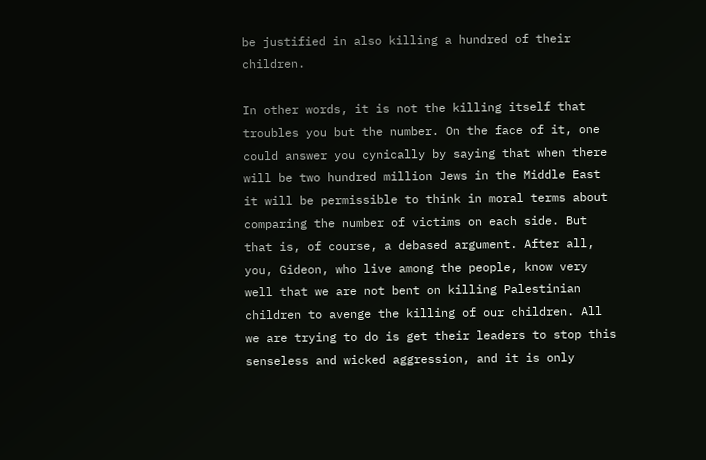be justified in also killing a hundred of their children.

In other words, it is not the killing itself that troubles you but the number. On the face of it, one could answer you cynically by saying that when there will be two hundred million Jews in the Middle East it will be permissible to think in moral terms about comparing the number of victims on each side. But that is, of course, a debased argument. After all, you, Gideon, who live among the people, know very well that we are not bent on killing Palestinian children to avenge the killing of our children. All we are trying to do is get their leaders to stop this senseless and wicked aggression, and it is only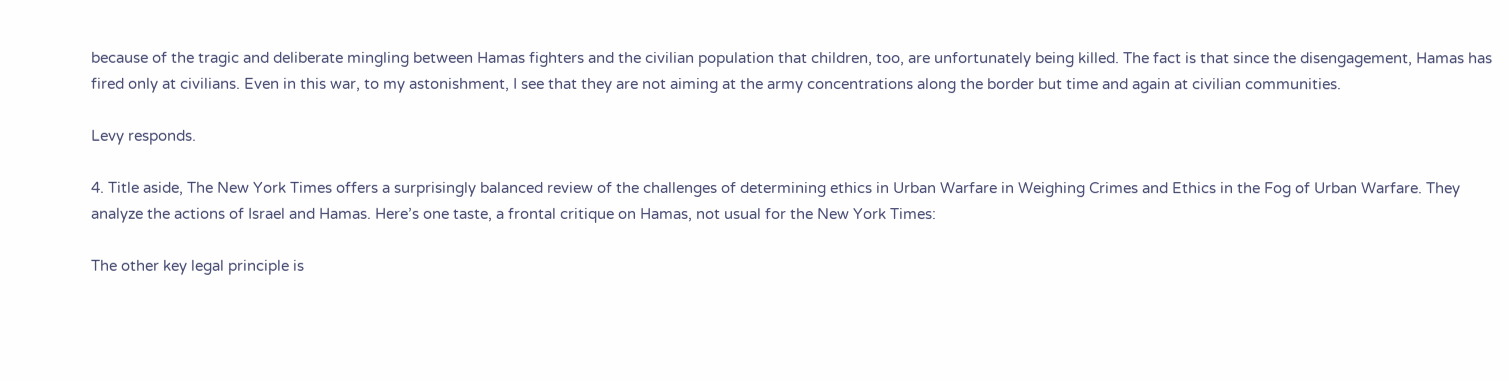because of the tragic and deliberate mingling between Hamas fighters and the civilian population that children, too, are unfortunately being killed. The fact is that since the disengagement, Hamas has fired only at civilians. Even in this war, to my astonishment, I see that they are not aiming at the army concentrations along the border but time and again at civilian communities.

Levy responds.

4. Title aside, The New York Times offers a surprisingly balanced review of the challenges of determining ethics in Urban Warfare in Weighing Crimes and Ethics in the Fog of Urban Warfare. They analyze the actions of Israel and Hamas. Here’s one taste, a frontal critique on Hamas, not usual for the New York Times:

The other key legal principle is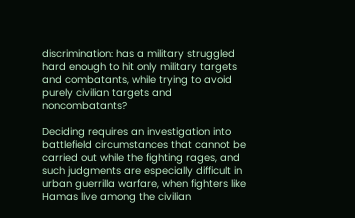discrimination: has a military struggled hard enough to hit only military targets and combatants, while trying to avoid purely civilian targets and noncombatants?

Deciding requires an investigation into battlefield circumstances that cannot be carried out while the fighting rages, and such judgments are especially difficult in urban guerrilla warfare, when fighters like Hamas live among the civilian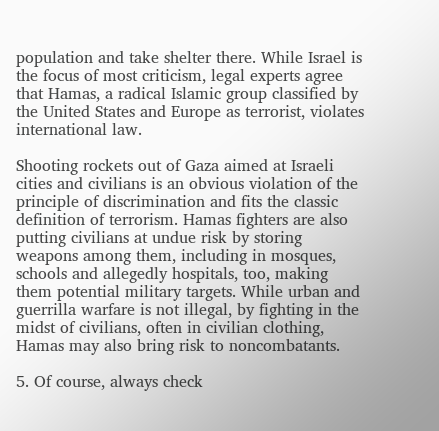population and take shelter there. While Israel is the focus of most criticism, legal experts agree that Hamas, a radical Islamic group classified by the United States and Europe as terrorist, violates international law.

Shooting rockets out of Gaza aimed at Israeli cities and civilians is an obvious violation of the principle of discrimination and fits the classic definition of terrorism. Hamas fighters are also putting civilians at undue risk by storing weapons among them, including in mosques, schools and allegedly hospitals, too, making them potential military targets. While urban and guerrilla warfare is not illegal, by fighting in the midst of civilians, often in civilian clothing, Hamas may also bring risk to noncombatants.

5. Of course, always check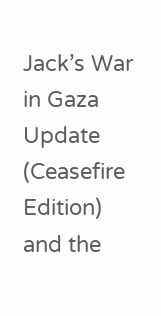Jack’s War in Gaza Update (Ceasefire Edition) and the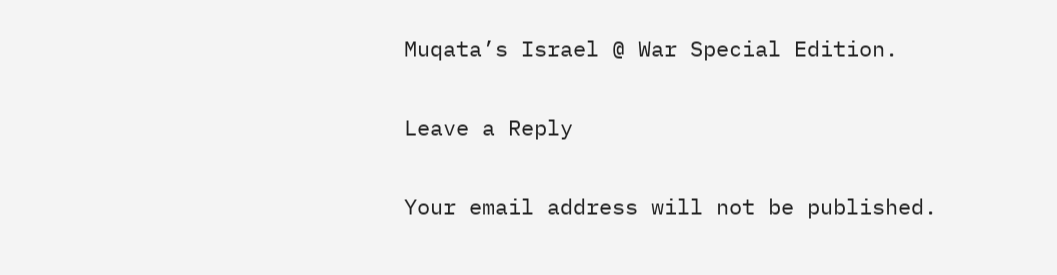Muqata’s Israel @ War Special Edition.

Leave a Reply

Your email address will not be published.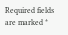Required fields are marked *